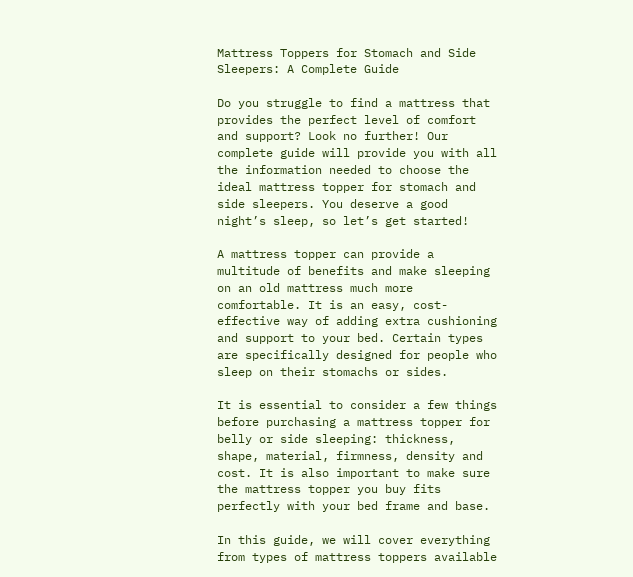Mattress Toppers for Stomach and Side Sleepers: A Complete Guide

Do you struggle to find a mattress that provides the perfect level of comfort and support? Look no further! Our complete guide will provide you with all the information needed to choose the ideal mattress topper for stomach and side sleepers. You deserve a good night’s sleep, so let’s get started!

A mattress topper can provide a multitude of benefits and make sleeping on an old mattress much more comfortable. It is an easy, cost-effective way of adding extra cushioning and support to your bed. Certain types are specifically designed for people who sleep on their stomachs or sides.

It is essential to consider a few things before purchasing a mattress topper for belly or side sleeping: thickness, shape, material, firmness, density and cost. It is also important to make sure the mattress topper you buy fits perfectly with your bed frame and base.

In this guide, we will cover everything from types of mattress toppers available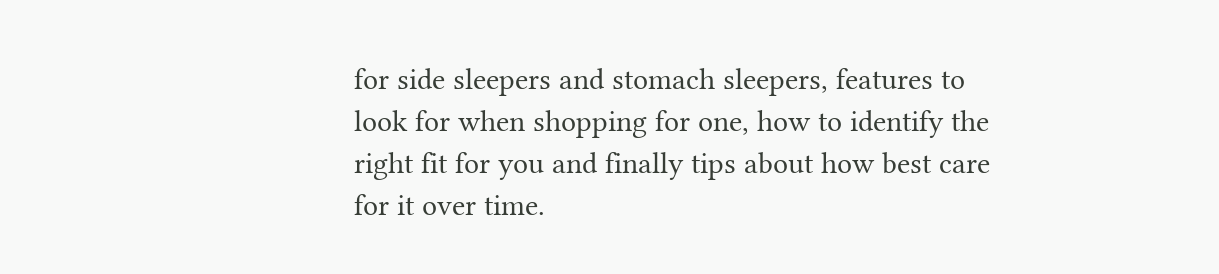for side sleepers and stomach sleepers, features to look for when shopping for one, how to identify the right fit for you and finally tips about how best care for it over time.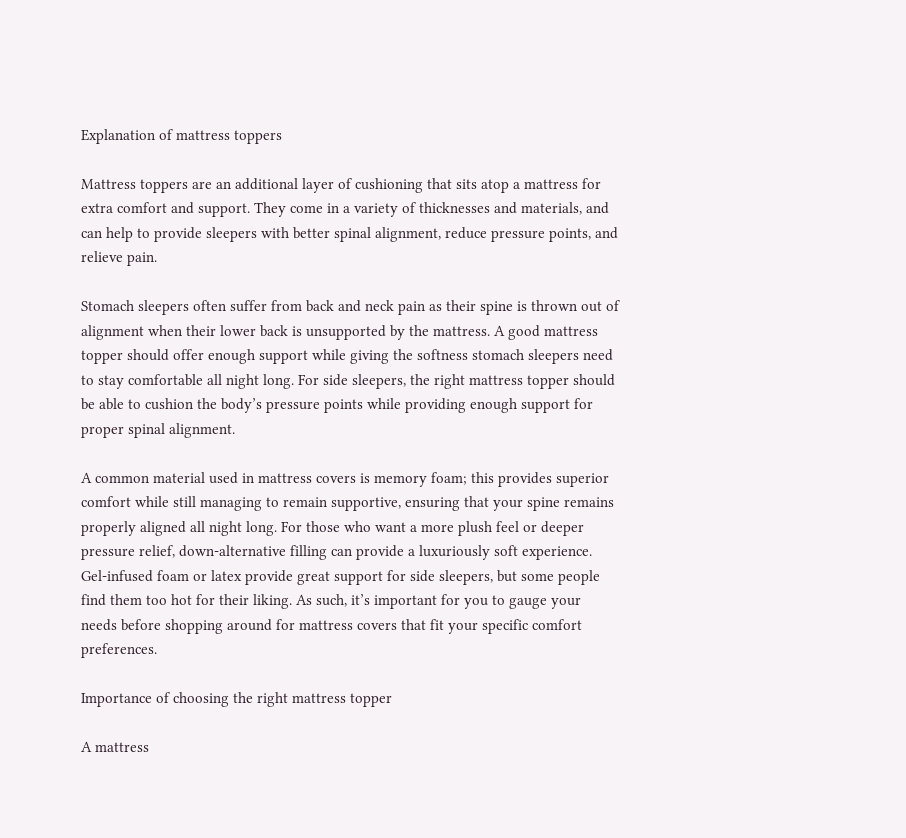Explanation of mattress toppers

Mattress toppers are an additional layer of cushioning that sits atop a mattress for extra comfort and support. They come in a variety of thicknesses and materials, and can help to provide sleepers with better spinal alignment, reduce pressure points, and relieve pain.

Stomach sleepers often suffer from back and neck pain as their spine is thrown out of alignment when their lower back is unsupported by the mattress. A good mattress topper should offer enough support while giving the softness stomach sleepers need to stay comfortable all night long. For side sleepers, the right mattress topper should be able to cushion the body’s pressure points while providing enough support for proper spinal alignment.

A common material used in mattress covers is memory foam; this provides superior comfort while still managing to remain supportive, ensuring that your spine remains properly aligned all night long. For those who want a more plush feel or deeper pressure relief, down-alternative filling can provide a luxuriously soft experience. Gel-infused foam or latex provide great support for side sleepers, but some people find them too hot for their liking. As such, it’s important for you to gauge your needs before shopping around for mattress covers that fit your specific comfort preferences.

Importance of choosing the right mattress topper

A mattress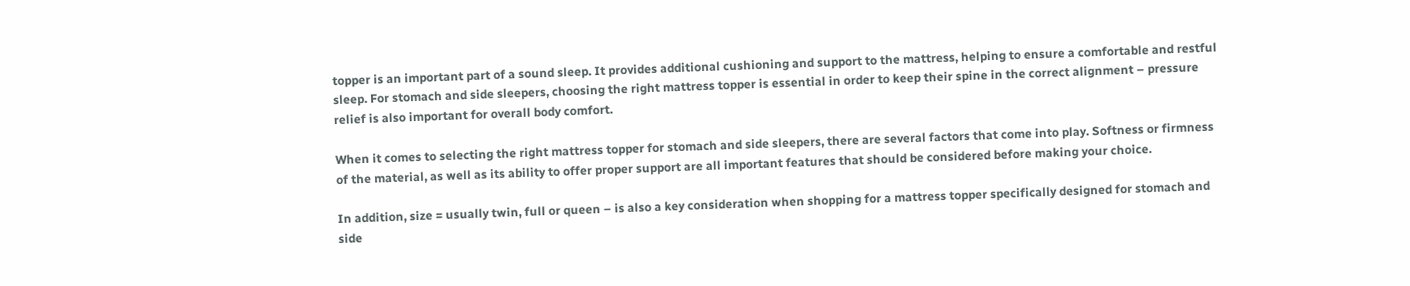topper is an important part of a sound sleep. It provides additional cushioning and support to the mattress, helping to ensure a comfortable and restful sleep. For stomach and side sleepers, choosing the right mattress topper is essential in order to keep their spine in the correct alignment – pressure relief is also important for overall body comfort.

When it comes to selecting the right mattress topper for stomach and side sleepers, there are several factors that come into play. Softness or firmness of the material, as well as its ability to offer proper support are all important features that should be considered before making your choice.

In addition, size = usually twin, full or queen – is also a key consideration when shopping for a mattress topper specifically designed for stomach and side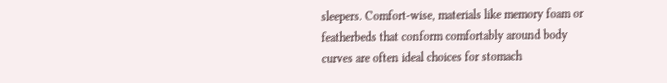sleepers. Comfort-wise, materials like memory foam or featherbeds that conform comfortably around body curves are often ideal choices for stomach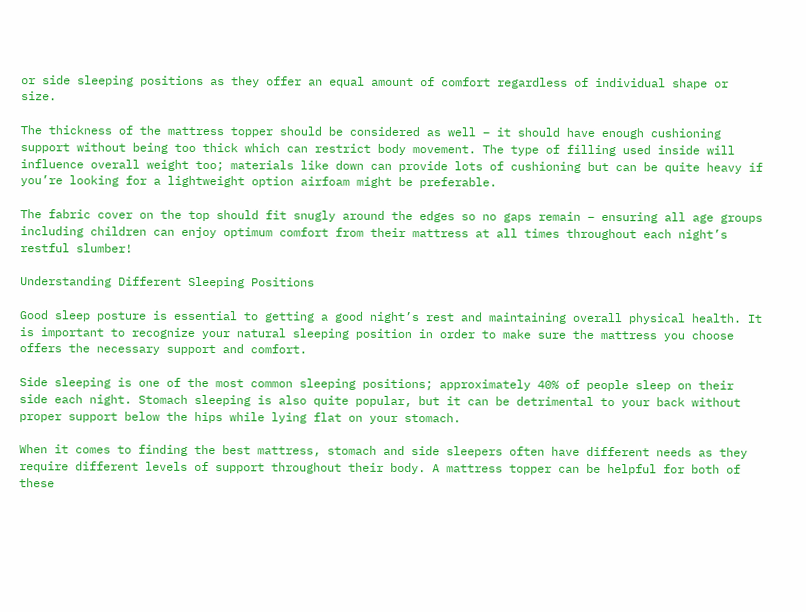or side sleeping positions as they offer an equal amount of comfort regardless of individual shape or size.

The thickness of the mattress topper should be considered as well – it should have enough cushioning support without being too thick which can restrict body movement. The type of filling used inside will influence overall weight too; materials like down can provide lots of cushioning but can be quite heavy if you’re looking for a lightweight option airfoam might be preferable.

The fabric cover on the top should fit snugly around the edges so no gaps remain – ensuring all age groups including children can enjoy optimum comfort from their mattress at all times throughout each night’s restful slumber!

Understanding Different Sleeping Positions

Good sleep posture is essential to getting a good night’s rest and maintaining overall physical health. It is important to recognize your natural sleeping position in order to make sure the mattress you choose offers the necessary support and comfort.

Side sleeping is one of the most common sleeping positions; approximately 40% of people sleep on their side each night. Stomach sleeping is also quite popular, but it can be detrimental to your back without proper support below the hips while lying flat on your stomach.

When it comes to finding the best mattress, stomach and side sleepers often have different needs as they require different levels of support throughout their body. A mattress topper can be helpful for both of these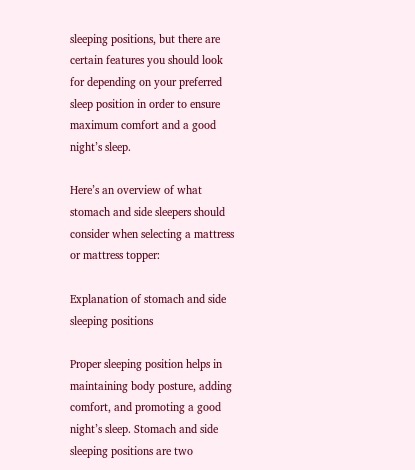sleeping positions, but there are certain features you should look for depending on your preferred sleep position in order to ensure maximum comfort and a good night’s sleep.

Here’s an overview of what stomach and side sleepers should consider when selecting a mattress or mattress topper:

Explanation of stomach and side sleeping positions

Proper sleeping position helps in maintaining body posture, adding comfort, and promoting a good night’s sleep. Stomach and side sleeping positions are two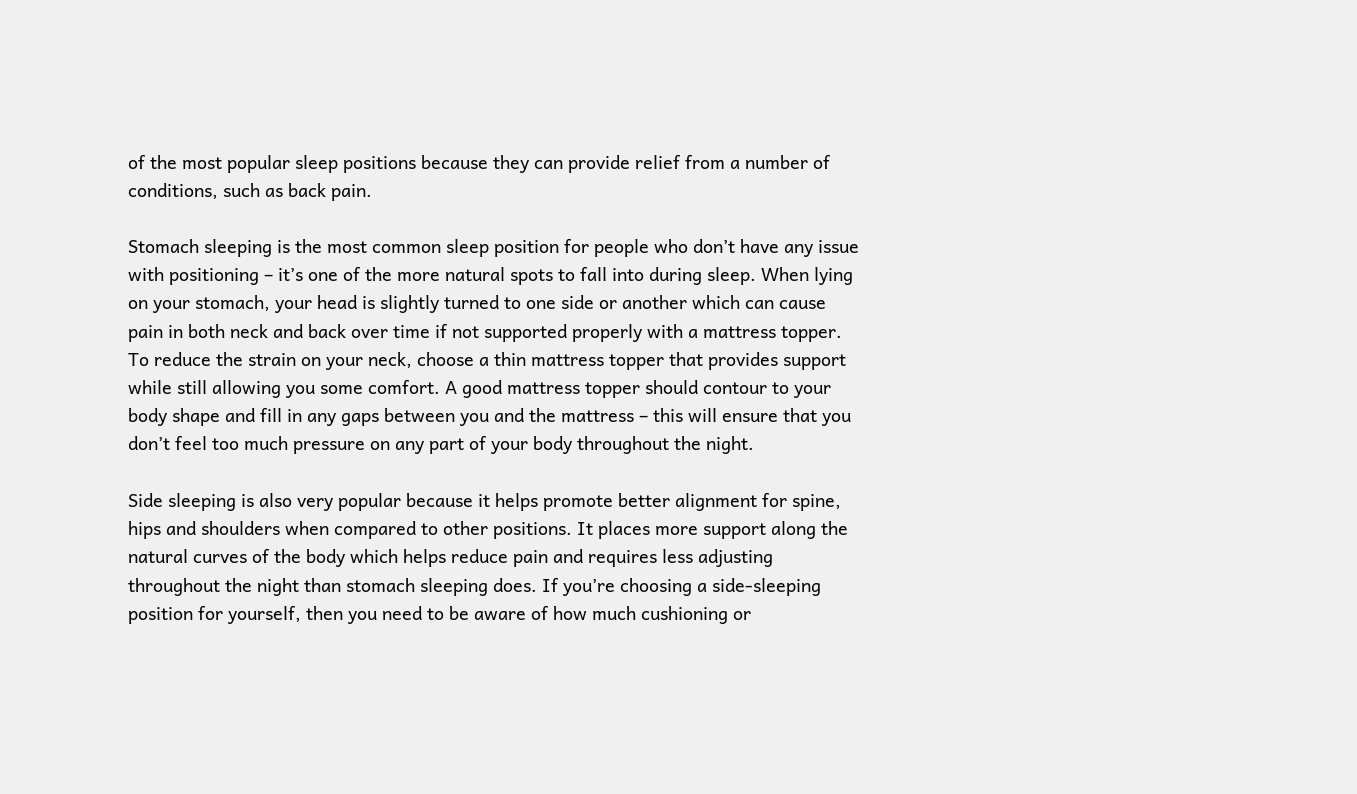of the most popular sleep positions because they can provide relief from a number of conditions, such as back pain.

Stomach sleeping is the most common sleep position for people who don’t have any issue with positioning – it’s one of the more natural spots to fall into during sleep. When lying on your stomach, your head is slightly turned to one side or another which can cause pain in both neck and back over time if not supported properly with a mattress topper. To reduce the strain on your neck, choose a thin mattress topper that provides support while still allowing you some comfort. A good mattress topper should contour to your body shape and fill in any gaps between you and the mattress – this will ensure that you don’t feel too much pressure on any part of your body throughout the night.

Side sleeping is also very popular because it helps promote better alignment for spine, hips and shoulders when compared to other positions. It places more support along the natural curves of the body which helps reduce pain and requires less adjusting throughout the night than stomach sleeping does. If you’re choosing a side-sleeping position for yourself, then you need to be aware of how much cushioning or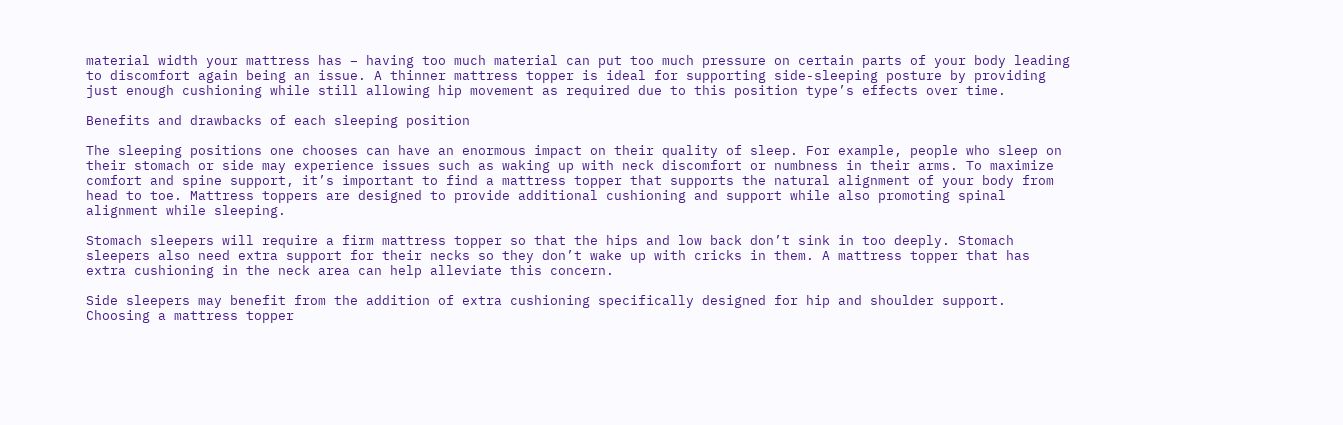material width your mattress has – having too much material can put too much pressure on certain parts of your body leading to discomfort again being an issue. A thinner mattress topper is ideal for supporting side-sleeping posture by providing just enough cushioning while still allowing hip movement as required due to this position type’s effects over time.

Benefits and drawbacks of each sleeping position

The sleeping positions one chooses can have an enormous impact on their quality of sleep. For example, people who sleep on their stomach or side may experience issues such as waking up with neck discomfort or numbness in their arms. To maximize comfort and spine support, it’s important to find a mattress topper that supports the natural alignment of your body from head to toe. Mattress toppers are designed to provide additional cushioning and support while also promoting spinal alignment while sleeping.

Stomach sleepers will require a firm mattress topper so that the hips and low back don’t sink in too deeply. Stomach sleepers also need extra support for their necks so they don’t wake up with cricks in them. A mattress topper that has extra cushioning in the neck area can help alleviate this concern.

Side sleepers may benefit from the addition of extra cushioning specifically designed for hip and shoulder support. Choosing a mattress topper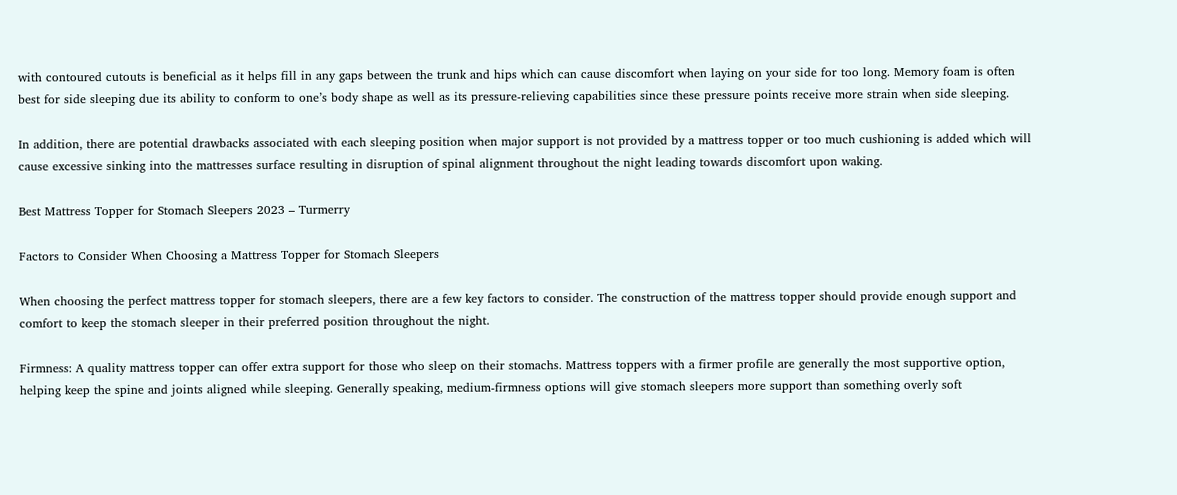with contoured cutouts is beneficial as it helps fill in any gaps between the trunk and hips which can cause discomfort when laying on your side for too long. Memory foam is often best for side sleeping due its ability to conform to one’s body shape as well as its pressure-relieving capabilities since these pressure points receive more strain when side sleeping.

In addition, there are potential drawbacks associated with each sleeping position when major support is not provided by a mattress topper or too much cushioning is added which will cause excessive sinking into the mattresses surface resulting in disruption of spinal alignment throughout the night leading towards discomfort upon waking.

Best Mattress Topper for Stomach Sleepers 2023 – Turmerry

Factors to Consider When Choosing a Mattress Topper for Stomach Sleepers

When choosing the perfect mattress topper for stomach sleepers, there are a few key factors to consider. The construction of the mattress topper should provide enough support and comfort to keep the stomach sleeper in their preferred position throughout the night.

Firmness: A quality mattress topper can offer extra support for those who sleep on their stomachs. Mattress toppers with a firmer profile are generally the most supportive option, helping keep the spine and joints aligned while sleeping. Generally speaking, medium-firmness options will give stomach sleepers more support than something overly soft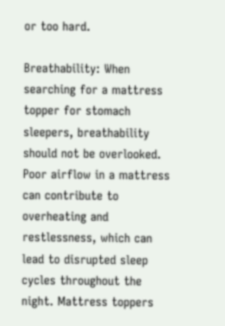or too hard.

Breathability: When searching for a mattress topper for stomach sleepers, breathability should not be overlooked. Poor airflow in a mattress can contribute to overheating and restlessness, which can lead to disrupted sleep cycles throughout the night. Mattress toppers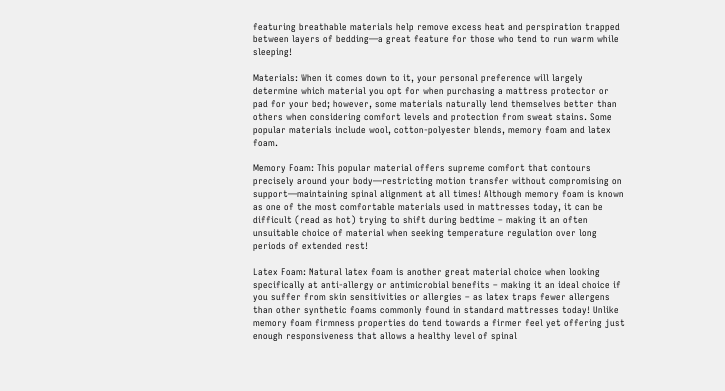featuring breathable materials help remove excess heat and perspiration trapped between layers of bedding—a great feature for those who tend to run warm while sleeping!

Materials: When it comes down to it, your personal preference will largely determine which material you opt for when purchasing a mattress protector or pad for your bed; however, some materials naturally lend themselves better than others when considering comfort levels and protection from sweat stains. Some popular materials include wool, cotton-polyester blends, memory foam and latex foam.

Memory Foam: This popular material offers supreme comfort that contours precisely around your body—restricting motion transfer without compromising on support—maintaining spinal alignment at all times! Although memory foam is known as one of the most comfortable materials used in mattresses today, it can be difficult (read as hot) trying to shift during bedtime – making it an often unsuitable choice of material when seeking temperature regulation over long periods of extended rest!

Latex Foam: Natural latex foam is another great material choice when looking specifically at anti-allergy or antimicrobial benefits – making it an ideal choice if you suffer from skin sensitivities or allergies – as latex traps fewer allergens than other synthetic foams commonly found in standard mattresses today! Unlike memory foam firmness properties do tend towards a firmer feel yet offering just enough responsiveness that allows a healthy level of spinal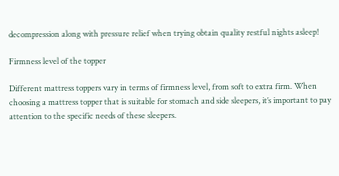decompression along with pressure relief when trying obtain quality restful nights asleep!

Firmness level of the topper

Different mattress toppers vary in terms of firmness level, from soft to extra firm. When choosing a mattress topper that is suitable for stomach and side sleepers, it’s important to pay attention to the specific needs of these sleepers.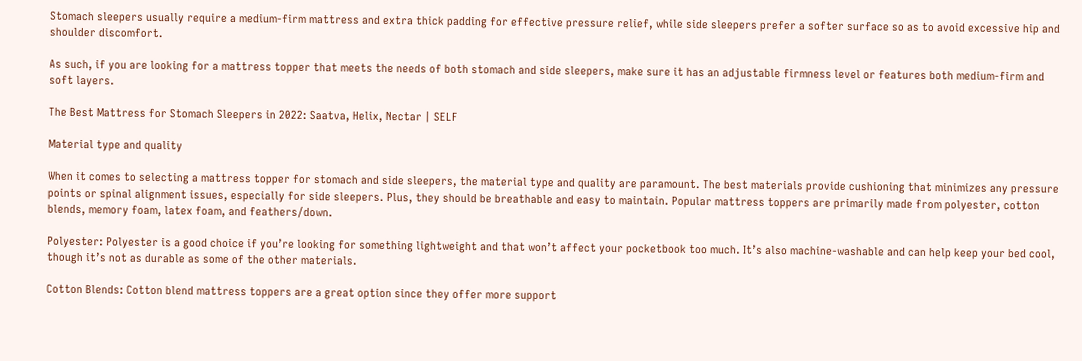Stomach sleepers usually require a medium-firm mattress and extra thick padding for effective pressure relief, while side sleepers prefer a softer surface so as to avoid excessive hip and shoulder discomfort.

As such, if you are looking for a mattress topper that meets the needs of both stomach and side sleepers, make sure it has an adjustable firmness level or features both medium-firm and soft layers.

The Best Mattress for Stomach Sleepers in 2022: Saatva, Helix, Nectar | SELF

Material type and quality

When it comes to selecting a mattress topper for stomach and side sleepers, the material type and quality are paramount. The best materials provide cushioning that minimizes any pressure points or spinal alignment issues, especially for side sleepers. Plus, they should be breathable and easy to maintain. Popular mattress toppers are primarily made from polyester, cotton blends, memory foam, latex foam, and feathers/down.

Polyester: Polyester is a good choice if you’re looking for something lightweight and that won’t affect your pocketbook too much. It’s also machine-washable and can help keep your bed cool, though it’s not as durable as some of the other materials.

Cotton Blends: Cotton blend mattress toppers are a great option since they offer more support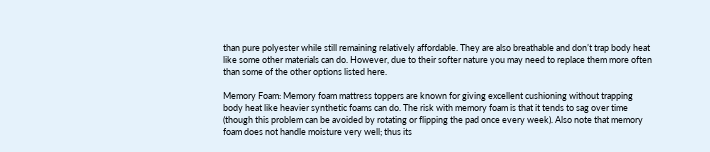than pure polyester while still remaining relatively affordable. They are also breathable and don’t trap body heat like some other materials can do. However, due to their softer nature you may need to replace them more often than some of the other options listed here.

Memory Foam: Memory foam mattress toppers are known for giving excellent cushioning without trapping body heat like heavier synthetic foams can do. The risk with memory foam is that it tends to sag over time (though this problem can be avoided by rotating or flipping the pad once every week). Also note that memory foam does not handle moisture very well; thus its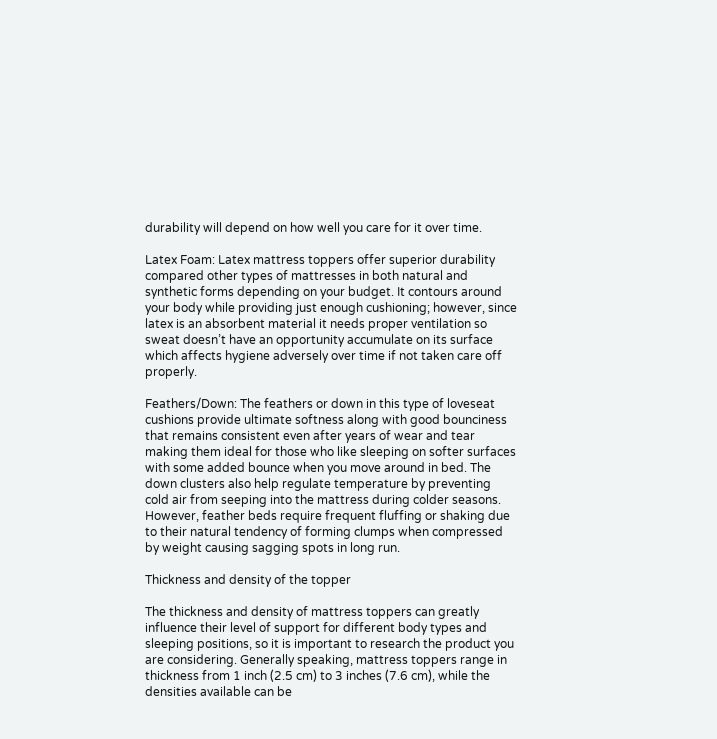durability will depend on how well you care for it over time.

Latex Foam: Latex mattress toppers offer superior durability compared other types of mattresses in both natural and synthetic forms depending on your budget. It contours around your body while providing just enough cushioning; however, since latex is an absorbent material it needs proper ventilation so sweat doesn’t have an opportunity accumulate on its surface which affects hygiene adversely over time if not taken care off properly.

Feathers/Down: The feathers or down in this type of loveseat cushions provide ultimate softness along with good bounciness that remains consistent even after years of wear and tear making them ideal for those who like sleeping on softer surfaces with some added bounce when you move around in bed. The down clusters also help regulate temperature by preventing cold air from seeping into the mattress during colder seasons. However, feather beds require frequent fluffing or shaking due to their natural tendency of forming clumps when compressed by weight causing sagging spots in long run.

Thickness and density of the topper

The thickness and density of mattress toppers can greatly influence their level of support for different body types and sleeping positions, so it is important to research the product you are considering. Generally speaking, mattress toppers range in thickness from 1 inch (2.5 cm) to 3 inches (7.6 cm), while the densities available can be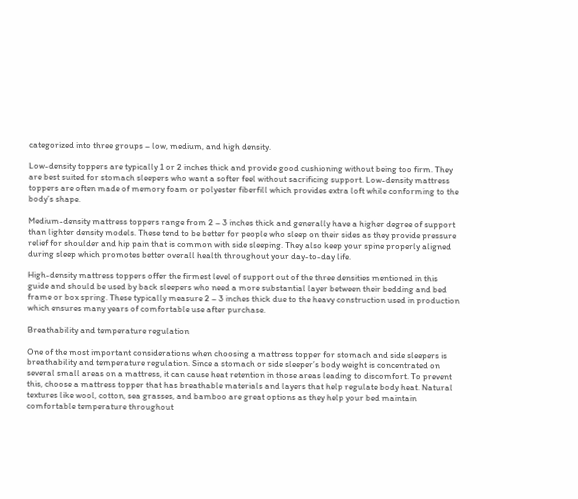categorized into three groups – low, medium, and high density.

Low-density toppers are typically 1 or 2 inches thick and provide good cushioning without being too firm. They are best suited for stomach sleepers who want a softer feel without sacrificing support. Low-density mattress toppers are often made of memory foam or polyester fiberfill which provides extra loft while conforming to the body’s shape.

Medium-density mattress toppers range from 2 – 3 inches thick and generally have a higher degree of support than lighter density models. These tend to be better for people who sleep on their sides as they provide pressure relief for shoulder and hip pain that is common with side sleeping. They also keep your spine properly aligned during sleep which promotes better overall health throughout your day-to-day life.

High-density mattress toppers offer the firmest level of support out of the three densities mentioned in this guide and should be used by back sleepers who need a more substantial layer between their bedding and bed frame or box spring. These typically measure 2 – 3 inches thick due to the heavy construction used in production which ensures many years of comfortable use after purchase.

Breathability and temperature regulation

One of the most important considerations when choosing a mattress topper for stomach and side sleepers is breathability and temperature regulation. Since a stomach or side sleeper’s body weight is concentrated on several small areas on a mattress, it can cause heat retention in those areas leading to discomfort. To prevent this, choose a mattress topper that has breathable materials and layers that help regulate body heat. Natural textures like wool, cotton, sea grasses, and bamboo are great options as they help your bed maintain comfortable temperature throughout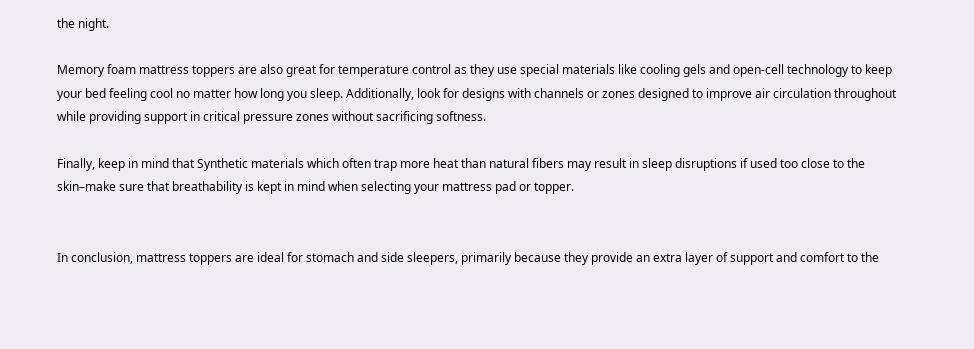the night.

Memory foam mattress toppers are also great for temperature control as they use special materials like cooling gels and open-cell technology to keep your bed feeling cool no matter how long you sleep. Additionally, look for designs with channels or zones designed to improve air circulation throughout while providing support in critical pressure zones without sacrificing softness.

Finally, keep in mind that Synthetic materials which often trap more heat than natural fibers may result in sleep disruptions if used too close to the skin–make sure that breathability is kept in mind when selecting your mattress pad or topper.


In conclusion, mattress toppers are ideal for stomach and side sleepers, primarily because they provide an extra layer of support and comfort to the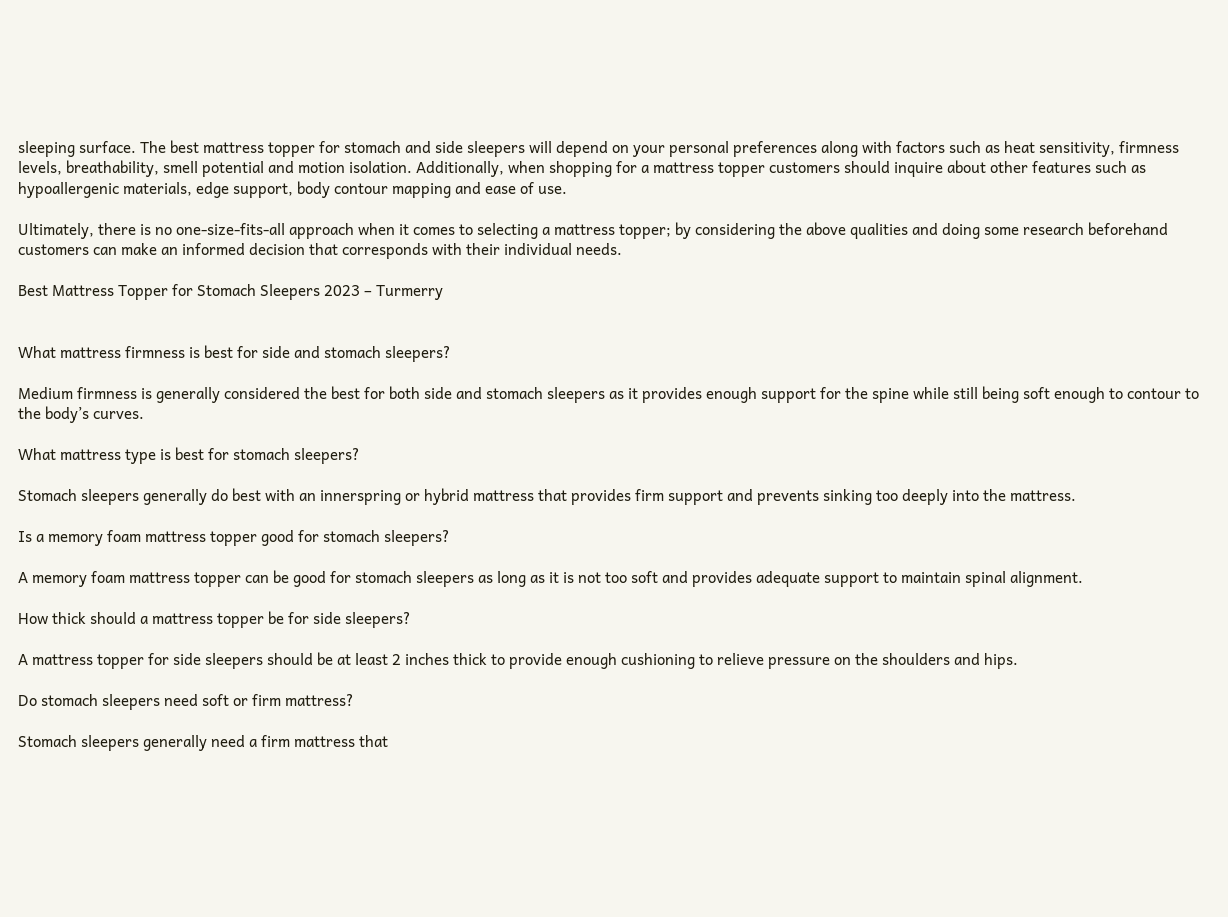sleeping surface. The best mattress topper for stomach and side sleepers will depend on your personal preferences along with factors such as heat sensitivity, firmness levels, breathability, smell potential and motion isolation. Additionally, when shopping for a mattress topper customers should inquire about other features such as hypoallergenic materials, edge support, body contour mapping and ease of use.

Ultimately, there is no one-size-fits-all approach when it comes to selecting a mattress topper; by considering the above qualities and doing some research beforehand customers can make an informed decision that corresponds with their individual needs.

Best Mattress Topper for Stomach Sleepers 2023 – Turmerry


What mattress firmness is best for side and stomach sleepers?

Medium firmness is generally considered the best for both side and stomach sleepers as it provides enough support for the spine while still being soft enough to contour to the body’s curves.

What mattress type is best for stomach sleepers?

Stomach sleepers generally do best with an innerspring or hybrid mattress that provides firm support and prevents sinking too deeply into the mattress.

Is a memory foam mattress topper good for stomach sleepers?

A memory foam mattress topper can be good for stomach sleepers as long as it is not too soft and provides adequate support to maintain spinal alignment.

How thick should a mattress topper be for side sleepers?

A mattress topper for side sleepers should be at least 2 inches thick to provide enough cushioning to relieve pressure on the shoulders and hips.

Do stomach sleepers need soft or firm mattress?

Stomach sleepers generally need a firm mattress that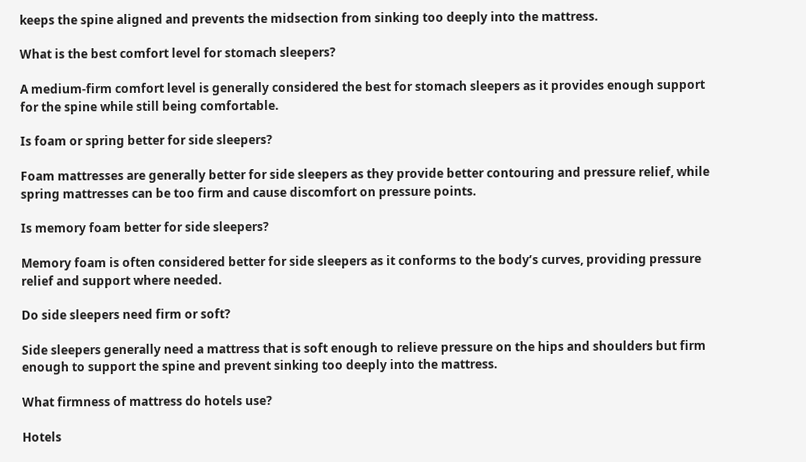keeps the spine aligned and prevents the midsection from sinking too deeply into the mattress.

What is the best comfort level for stomach sleepers?

A medium-firm comfort level is generally considered the best for stomach sleepers as it provides enough support for the spine while still being comfortable.

Is foam or spring better for side sleepers?

Foam mattresses are generally better for side sleepers as they provide better contouring and pressure relief, while spring mattresses can be too firm and cause discomfort on pressure points.

Is memory foam better for side sleepers?

Memory foam is often considered better for side sleepers as it conforms to the body’s curves, providing pressure relief and support where needed.

Do side sleepers need firm or soft?

Side sleepers generally need a mattress that is soft enough to relieve pressure on the hips and shoulders but firm enough to support the spine and prevent sinking too deeply into the mattress.

What firmness of mattress do hotels use?

Hotels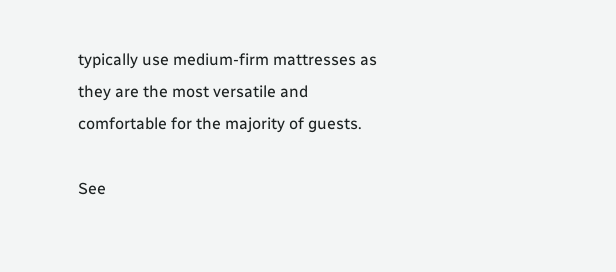typically use medium-firm mattresses as they are the most versatile and comfortable for the majority of guests.

See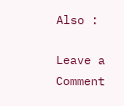Also :

Leave a Comment